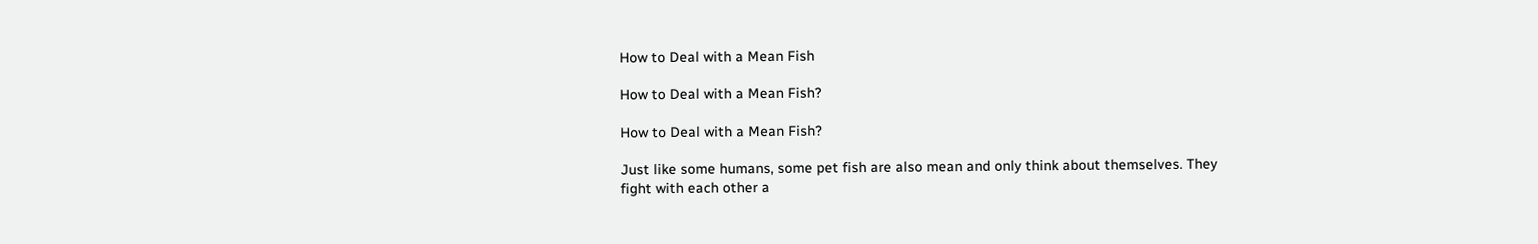How to Deal with a Mean Fish

How to Deal with a Mean Fish?

How to Deal with a Mean Fish?

Just like some humans, some pet fish are also mean and only think about themselves. They fight with each other a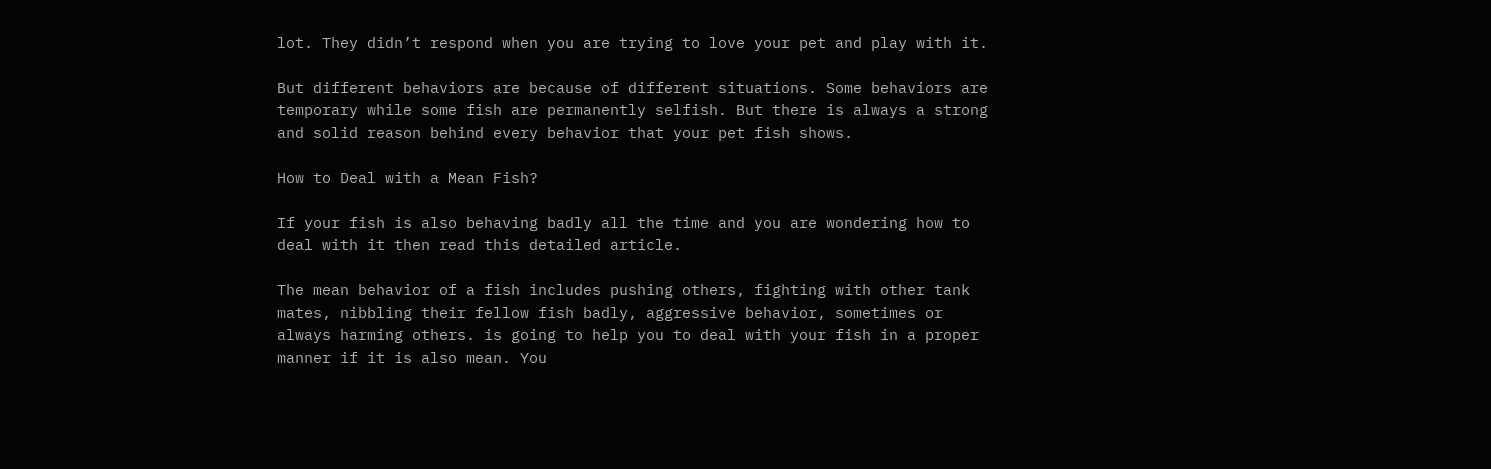lot. They didn’t respond when you are trying to love your pet and play with it.

But different behaviors are because of different situations. Some behaviors are temporary while some fish are permanently selfish. But there is always a strong and solid reason behind every behavior that your pet fish shows.

How to Deal with a Mean Fish?

If your fish is also behaving badly all the time and you are wondering how to deal with it then read this detailed article.

The mean behavior of a fish includes pushing others, fighting with other tank mates, nibbling their fellow fish badly, aggressive behavior, sometimes or always harming others. is going to help you to deal with your fish in a proper manner if it is also mean. You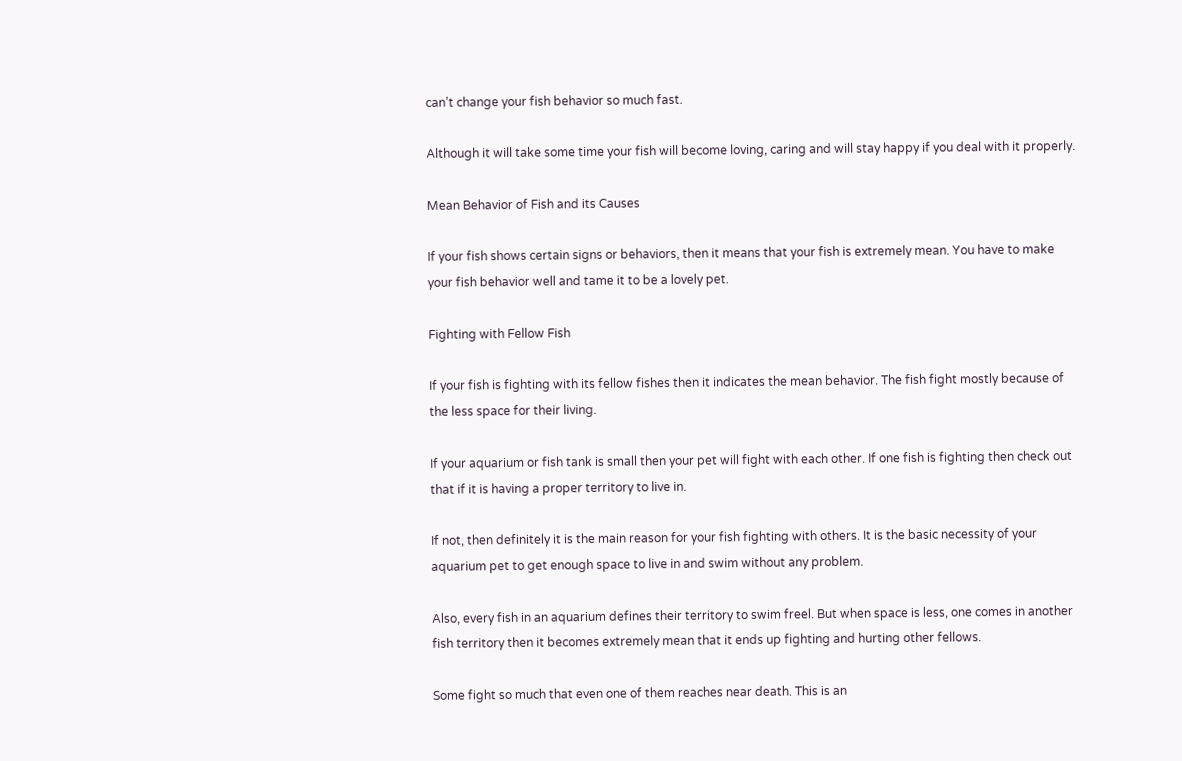can’t change your fish behavior so much fast.

Although it will take some time your fish will become loving, caring and will stay happy if you deal with it properly.

Mean Behavior of Fish and its Causes

If your fish shows certain signs or behaviors, then it means that your fish is extremely mean. You have to make your fish behavior well and tame it to be a lovely pet.

Fighting with Fellow Fish

If your fish is fighting with its fellow fishes then it indicates the mean behavior. The fish fight mostly because of the less space for their living.

If your aquarium or fish tank is small then your pet will fight with each other. If one fish is fighting then check out that if it is having a proper territory to live in.

If not, then definitely it is the main reason for your fish fighting with others. It is the basic necessity of your aquarium pet to get enough space to live in and swim without any problem.

Also, every fish in an aquarium defines their territory to swim freel. But when space is less, one comes in another fish territory then it becomes extremely mean that it ends up fighting and hurting other fellows.

Some fight so much that even one of them reaches near death. This is an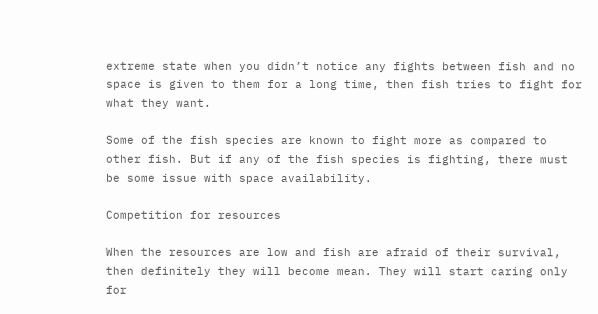extreme state when you didn’t notice any fights between fish and no space is given to them for a long time, then fish tries to fight for what they want.

Some of the fish species are known to fight more as compared to other fish. But if any of the fish species is fighting, there must be some issue with space availability.

Competition for resources

When the resources are low and fish are afraid of their survival, then definitely they will become mean. They will start caring only for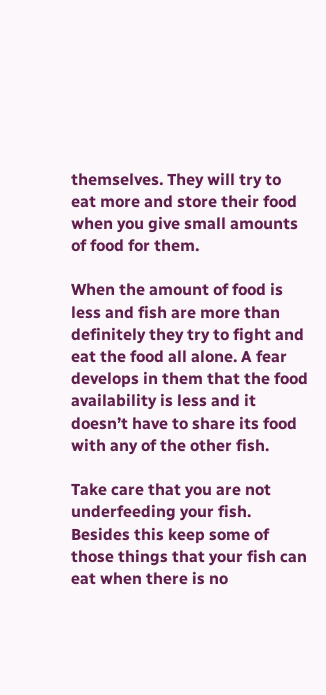themselves. They will try to eat more and store their food when you give small amounts of food for them.

When the amount of food is less and fish are more than definitely they try to fight and eat the food all alone. A fear develops in them that the food availability is less and it doesn’t have to share its food with any of the other fish.

Take care that you are not underfeeding your fish. Besides this keep some of those things that your fish can eat when there is no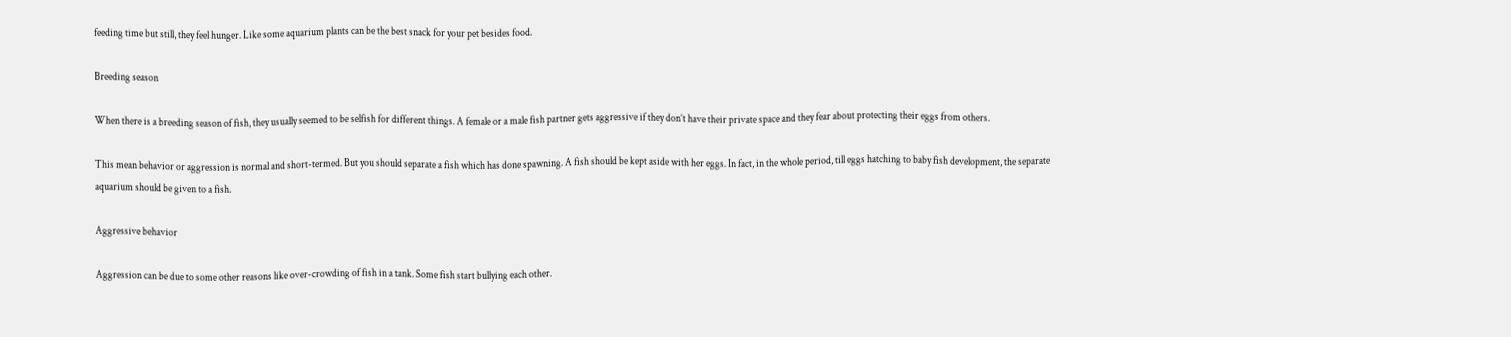feeding time but still, they feel hunger. Like some aquarium plants can be the best snack for your pet besides food.

Breeding season

When there is a breeding season of fish, they usually seemed to be selfish for different things. A female or a male fish partner gets aggressive if they don’t have their private space and they fear about protecting their eggs from others.

This mean behavior or aggression is normal and short-termed. But you should separate a fish which has done spawning. A fish should be kept aside with her eggs. In fact, in the whole period, till eggs hatching to baby fish development, the separate aquarium should be given to a fish.

Aggressive behavior

Aggression can be due to some other reasons like over-crowding of fish in a tank. Some fish start bullying each other.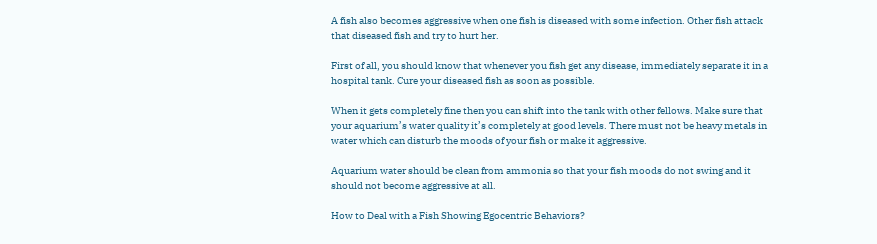A fish also becomes aggressive when one fish is diseased with some infection. Other fish attack that diseased fish and try to hurt her.

First of all, you should know that whenever you fish get any disease, immediately separate it in a hospital tank. Cure your diseased fish as soon as possible.

When it gets completely fine then you can shift into the tank with other fellows. Make sure that your aquarium’s water quality it’s completely at good levels. There must not be heavy metals in water which can disturb the moods of your fish or make it aggressive.

Aquarium water should be clean from ammonia so that your fish moods do not swing and it should not become aggressive at all.

How to Deal with a Fish Showing Egocentric Behaviors?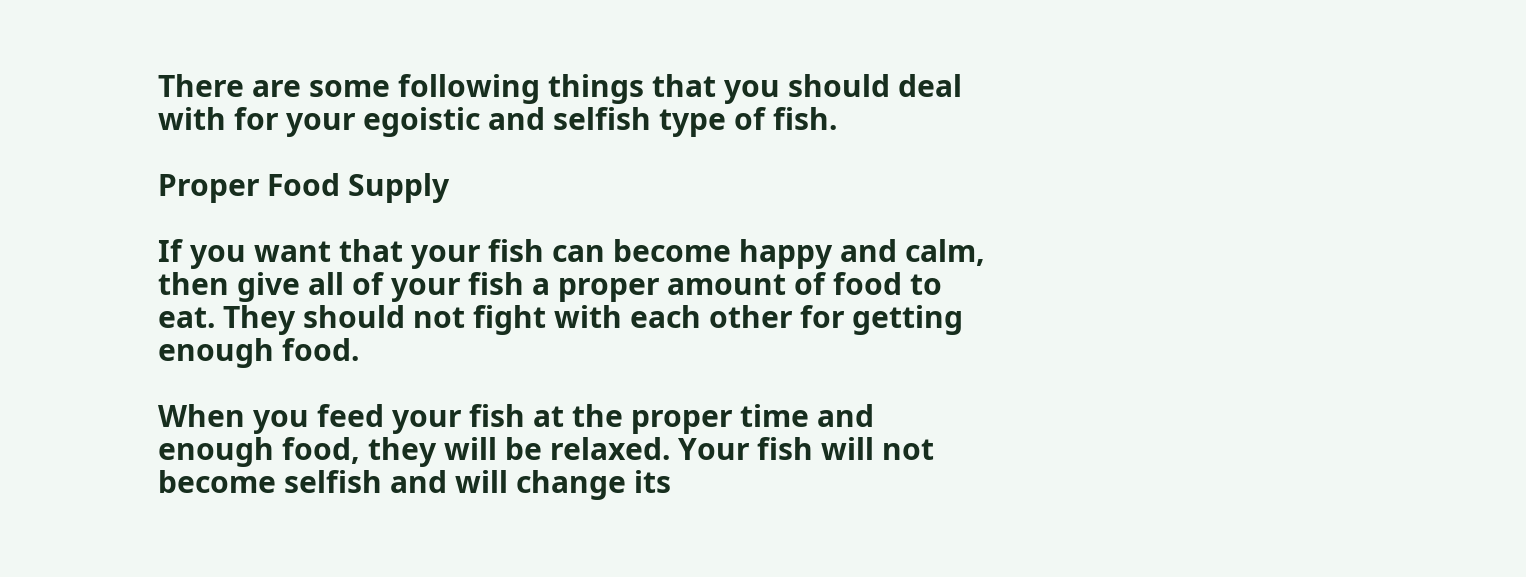There are some following things that you should deal with for your egoistic and selfish type of fish.

Proper Food Supply

If you want that your fish can become happy and calm, then give all of your fish a proper amount of food to eat. They should not fight with each other for getting enough food.

When you feed your fish at the proper time and enough food, they will be relaxed. Your fish will not become selfish and will change its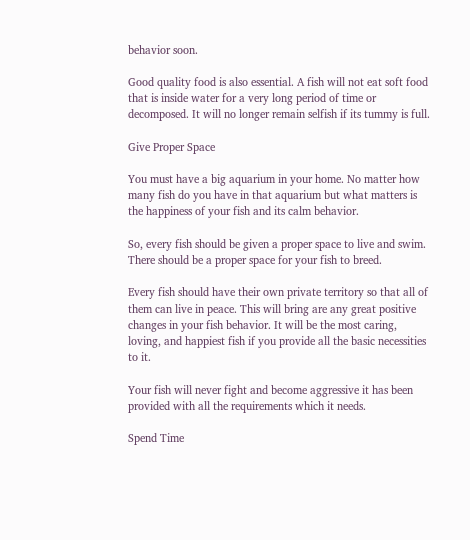behavior soon.

Good quality food is also essential. A fish will not eat soft food that is inside water for a very long period of time or decomposed. It will no longer remain selfish if its tummy is full.

Give Proper Space

You must have a big aquarium in your home. No matter how many fish do you have in that aquarium but what matters is the happiness of your fish and its calm behavior.

So, every fish should be given a proper space to live and swim. There should be a proper space for your fish to breed.

Every fish should have their own private territory so that all of them can live in peace. This will bring are any great positive changes in your fish behavior. It will be the most caring, loving, and happiest fish if you provide all the basic necessities to it.

Your fish will never fight and become aggressive it has been provided with all the requirements which it needs.

Spend Time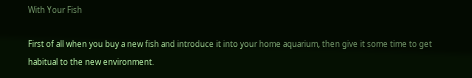With Your Fish

First of all when you buy a new fish and introduce it into your home aquarium, then give it some time to get habitual to the new environment.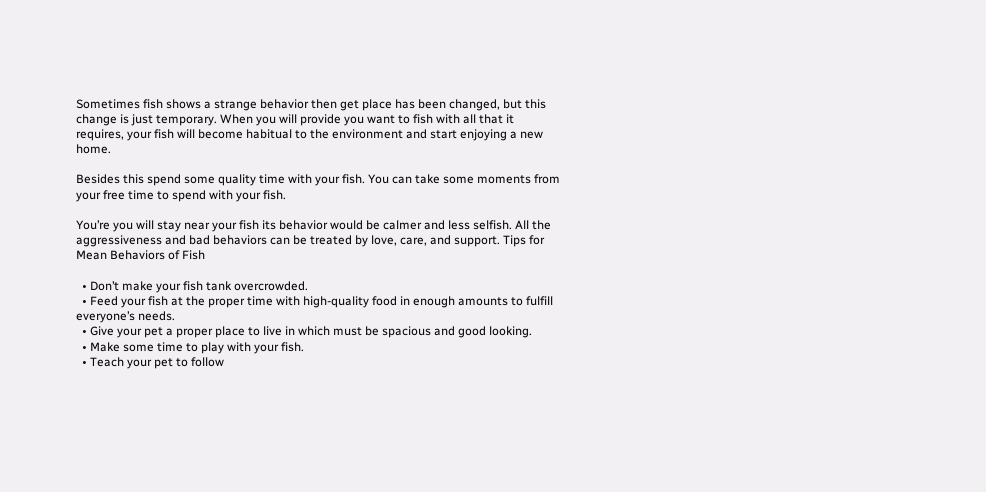Sometimes fish shows a strange behavior then get place has been changed, but this change is just temporary. When you will provide you want to fish with all that it requires, your fish will become habitual to the environment and start enjoying a new home.

Besides this spend some quality time with your fish. You can take some moments from your free time to spend with your fish.

You’re you will stay near your fish its behavior would be calmer and less selfish. All the aggressiveness and bad behaviors can be treated by love, care, and support. Tips for Mean Behaviors of Fish

  • Don’t make your fish tank overcrowded.
  • Feed your fish at the proper time with high-quality food in enough amounts to fulfill everyone’s needs.
  • Give your pet a proper place to live in which must be spacious and good looking.
  • Make some time to play with your fish.
  • Teach your pet to follow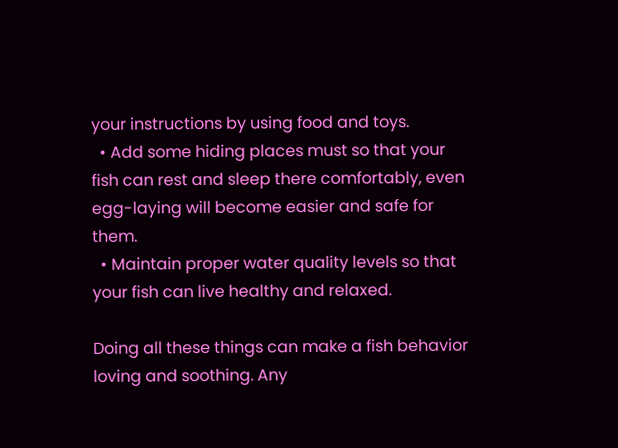your instructions by using food and toys.
  • Add some hiding places must so that your fish can rest and sleep there comfortably, even egg-laying will become easier and safe for them.
  • Maintain proper water quality levels so that your fish can live healthy and relaxed.

Doing all these things can make a fish behavior loving and soothing. Any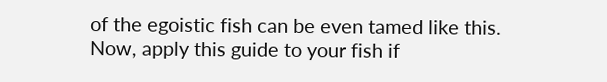of the egoistic fish can be even tamed like this. Now, apply this guide to your fish if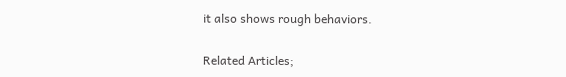it also shows rough behaviors.

Related Articles;